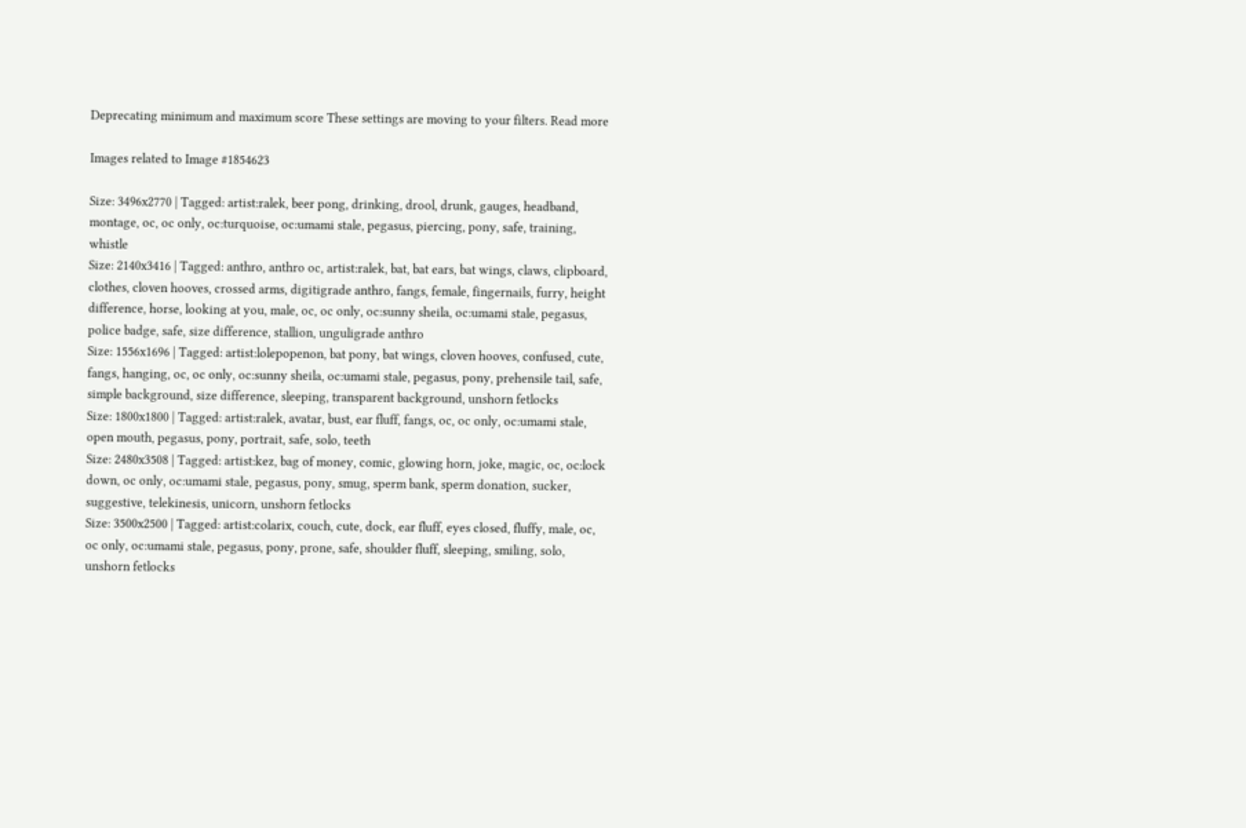Deprecating minimum and maximum score These settings are moving to your filters. Read more

Images related to Image #1854623

Size: 3496x2770 | Tagged: artist:ralek, beer pong, drinking, drool, drunk, gauges, headband, montage, oc, oc only, oc:turquoise, oc:umami stale, pegasus, piercing, pony, safe, training, whistle
Size: 2140x3416 | Tagged: anthro, anthro oc, artist:ralek, bat, bat ears, bat wings, claws, clipboard, clothes, cloven hooves, crossed arms, digitigrade anthro, fangs, female, fingernails, furry, height difference, horse, looking at you, male, oc, oc only, oc:sunny sheila, oc:umami stale, pegasus, police badge, safe, size difference, stallion, unguligrade anthro
Size: 1556x1696 | Tagged: artist:lolepopenon, bat pony, bat wings, cloven hooves, confused, cute, fangs, hanging, oc, oc only, oc:sunny sheila, oc:umami stale, pegasus, pony, prehensile tail, safe, simple background, size difference, sleeping, transparent background, unshorn fetlocks
Size: 1800x1800 | Tagged: artist:ralek, avatar, bust, ear fluff, fangs, oc, oc only, oc:umami stale, open mouth, pegasus, pony, portrait, safe, solo, teeth
Size: 2480x3508 | Tagged: artist:kez, bag of money, comic, glowing horn, joke, magic, oc, oc:lock down, oc only, oc:umami stale, pegasus, pony, smug, sperm bank, sperm donation, sucker, suggestive, telekinesis, unicorn, unshorn fetlocks
Size: 3500x2500 | Tagged: artist:colarix, couch, cute, dock, ear fluff, eyes closed, fluffy, male, oc, oc only, oc:umami stale, pegasus, pony, prone, safe, shoulder fluff, sleeping, smiling, solo, unshorn fetlocks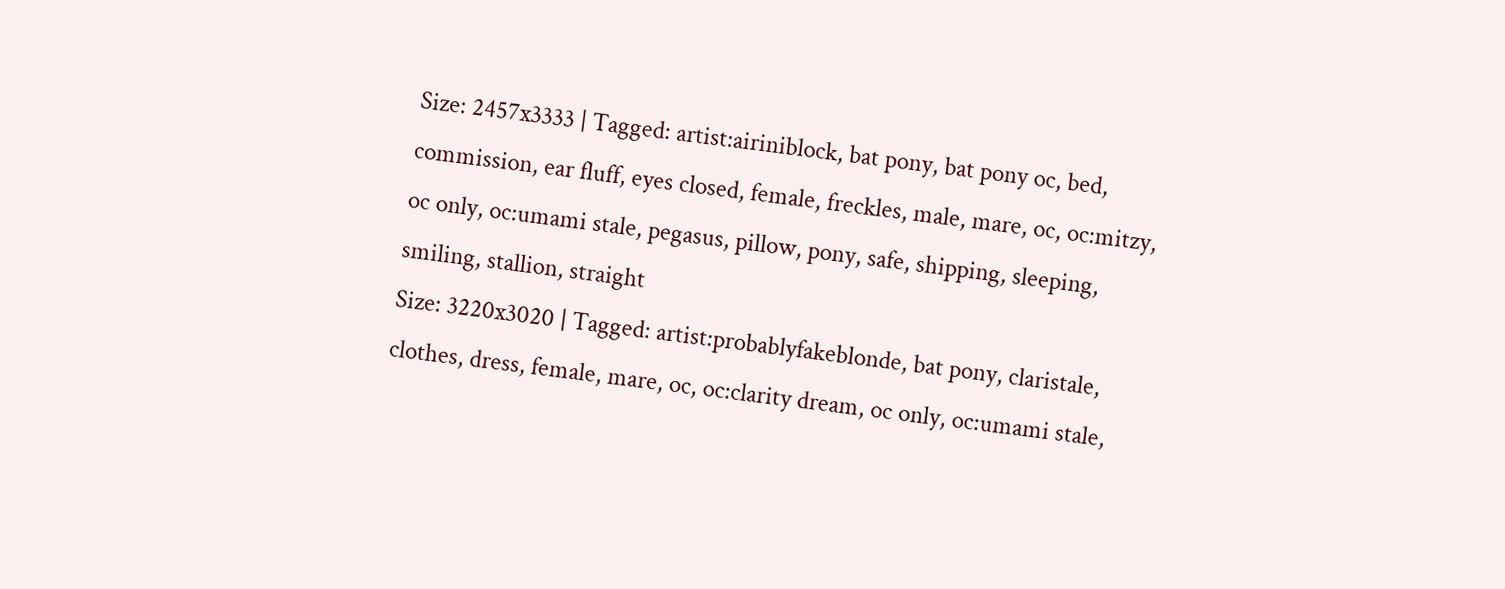Size: 2457x3333 | Tagged: artist:airiniblock, bat pony, bat pony oc, bed, commission, ear fluff, eyes closed, female, freckles, male, mare, oc, oc:mitzy, oc only, oc:umami stale, pegasus, pillow, pony, safe, shipping, sleeping, smiling, stallion, straight
Size: 3220x3020 | Tagged: artist:probablyfakeblonde, bat pony, claristale, clothes, dress, female, mare, oc, oc:clarity dream, oc only, oc:umami stale,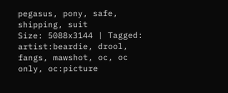pegasus, pony, safe, shipping, suit
Size: 5088x3144 | Tagged: artist:beardie, drool, fangs, mawshot, oc, oc only, oc:picture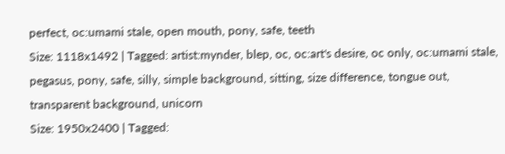perfect, oc:umami stale, open mouth, pony, safe, teeth
Size: 1118x1492 | Tagged: artist:mynder, blep, oc, oc:art's desire, oc only, oc:umami stale, pegasus, pony, safe, silly, simple background, sitting, size difference, tongue out, transparent background, unicorn
Size: 1950x2400 | Tagged: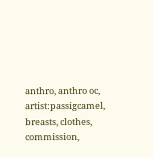anthro, anthro oc, artist:passigcamel, breasts, clothes, commission,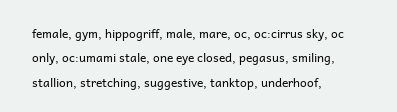female, gym, hippogriff, male, mare, oc, oc:cirrus sky, oc only, oc:umami stale, one eye closed, pegasus, smiling, stallion, stretching, suggestive, tanktop, underhoof,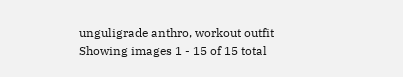unguligrade anthro, workout outfit
Showing images 1 - 15 of 15 total